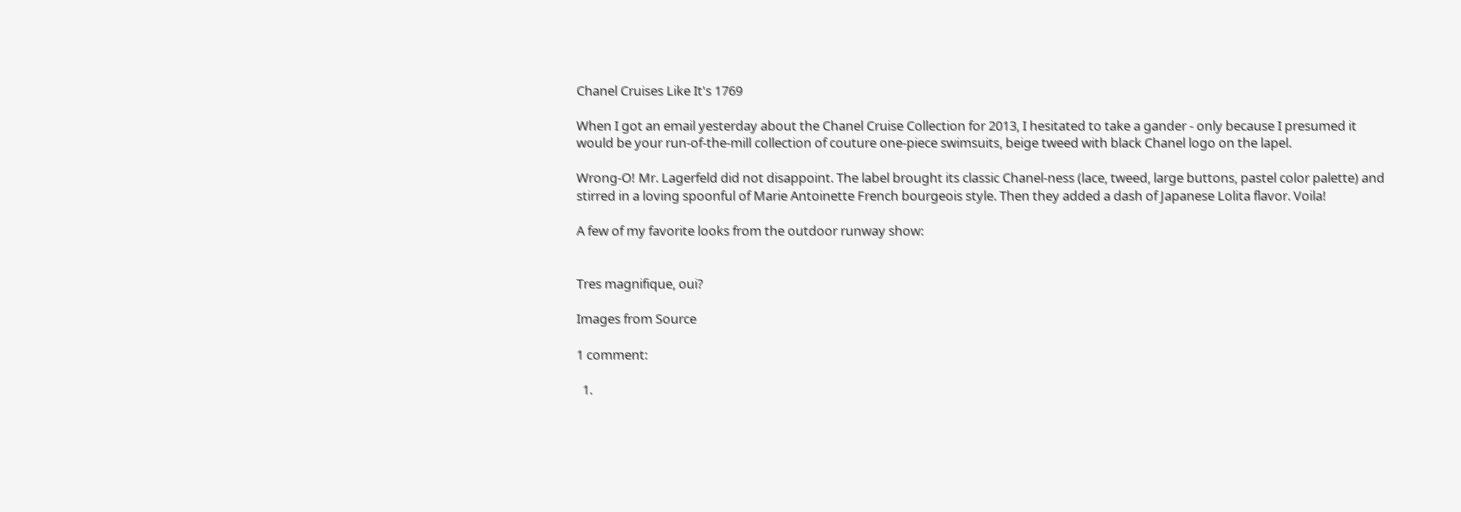Chanel Cruises Like It's 1769

When I got an email yesterday about the Chanel Cruise Collection for 2013, I hesitated to take a gander - only because I presumed it would be your run-of-the-mill collection of couture one-piece swimsuits, beige tweed with black Chanel logo on the lapel.

Wrong-O! Mr. Lagerfeld did not disappoint. The label brought its classic Chanel-ness (lace, tweed, large buttons, pastel color palette) and stirred in a loving spoonful of Marie Antoinette French bourgeois style. Then they added a dash of Japanese Lolita flavor. Voila!

A few of my favorite looks from the outdoor runway show:


Tres magnifique, oui?

Images from Source

1 comment:

  1.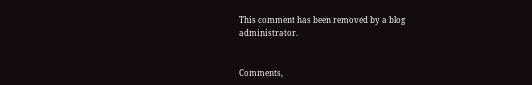This comment has been removed by a blog administrator.


Comments,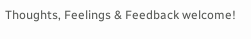Thoughts, Feelings & Feedback welcome!